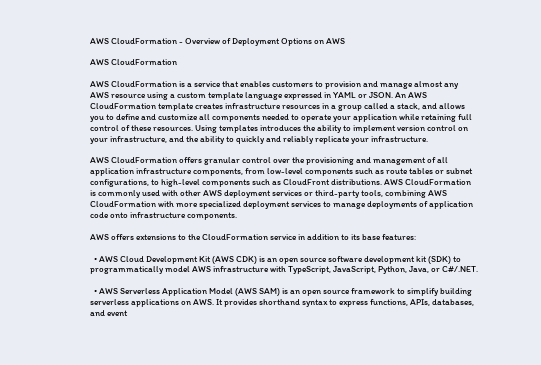AWS CloudFormation - Overview of Deployment Options on AWS

AWS CloudFormation

AWS CloudFormation is a service that enables customers to provision and manage almost any AWS resource using a custom template language expressed in YAML or JSON. An AWS CloudFormation template creates infrastructure resources in a group called a stack, and allows you to define and customize all components needed to operate your application while retaining full control of these resources. Using templates introduces the ability to implement version control on your infrastructure, and the ability to quickly and reliably replicate your infrastructure.

AWS CloudFormation offers granular control over the provisioning and management of all application infrastructure components, from low-level components such as route tables or subnet configurations, to high-level components such as CloudFront distributions. AWS CloudFormation is commonly used with other AWS deployment services or third-party tools, combining AWS CloudFormation with more specialized deployment services to manage deployments of application code onto infrastructure components.

AWS offers extensions to the CloudFormation service in addition to its base features:

  • AWS Cloud Development Kit (AWS CDK) is an open source software development kit (SDK) to programmatically model AWS infrastructure with TypeScript, JavaScript, Python, Java, or C#/.NET.

  • AWS Serverless Application Model (AWS SAM) is an open source framework to simplify building serverless applications on AWS. It provides shorthand syntax to express functions, APIs, databases, and event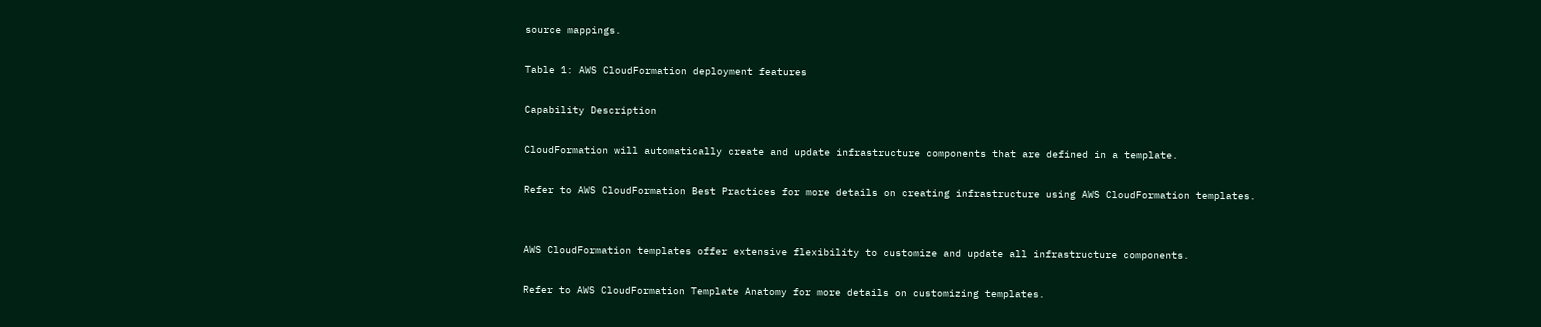source mappings.

Table 1: AWS CloudFormation deployment features

Capability Description

CloudFormation will automatically create and update infrastructure components that are defined in a template.

Refer to AWS CloudFormation Best Practices for more details on creating infrastructure using AWS CloudFormation templates.


AWS CloudFormation templates offer extensive flexibility to customize and update all infrastructure components.

Refer to AWS CloudFormation Template Anatomy for more details on customizing templates.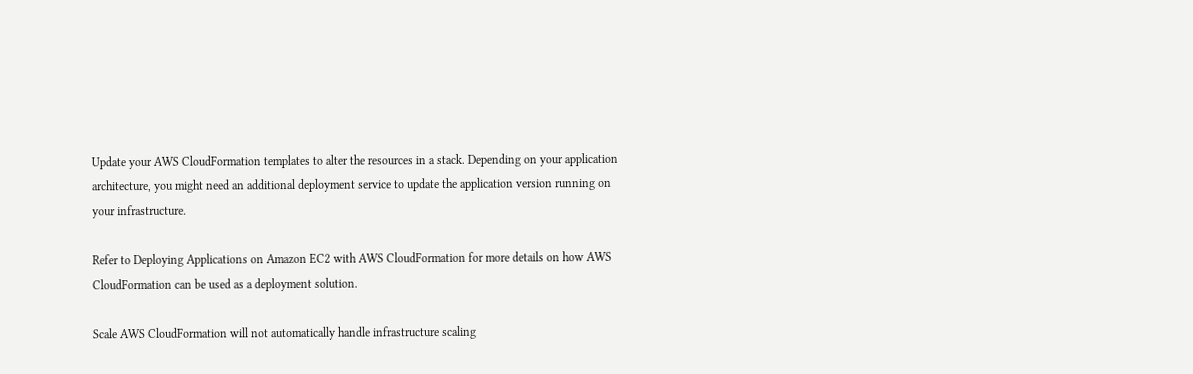Update your AWS CloudFormation templates to alter the resources in a stack. Depending on your application architecture, you might need an additional deployment service to update the application version running on your infrastructure.

Refer to Deploying Applications on Amazon EC2 with AWS CloudFormation for more details on how AWS CloudFormation can be used as a deployment solution.

Scale AWS CloudFormation will not automatically handle infrastructure scaling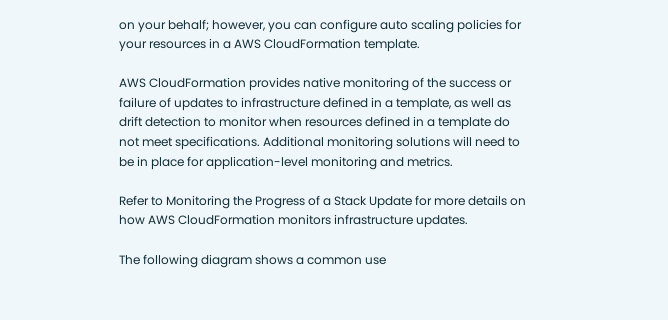on your behalf; however, you can configure auto scaling policies for your resources in a AWS CloudFormation template.

AWS CloudFormation provides native monitoring of the success or failure of updates to infrastructure defined in a template, as well as drift detection to monitor when resources defined in a template do not meet specifications. Additional monitoring solutions will need to be in place for application-level monitoring and metrics.

Refer to Monitoring the Progress of a Stack Update for more details on how AWS CloudFormation monitors infrastructure updates.

The following diagram shows a common use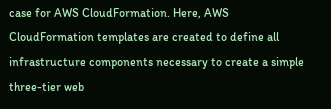case for AWS CloudFormation. Here, AWS CloudFormation templates are created to define all infrastructure components necessary to create a simple three-tier web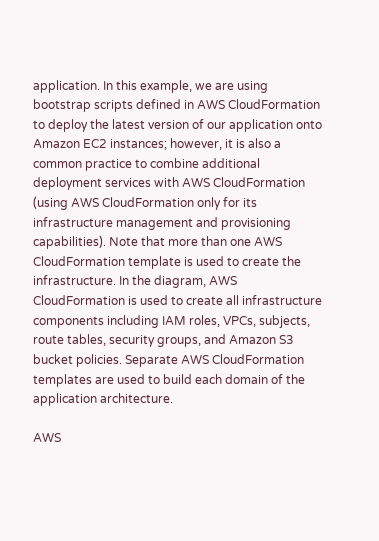application. In this example, we are using bootstrap scripts defined in AWS CloudFormation to deploy the latest version of our application onto Amazon EC2 instances; however, it is also a common practice to combine additional deployment services with AWS CloudFormation (using AWS CloudFormation only for its infrastructure management and provisioning capabilities). Note that more than one AWS CloudFormation template is used to create the infrastructure. In the diagram, AWS CloudFormation is used to create all infrastructure components including IAM roles, VPCs, subjects, route tables, security groups, and Amazon S3 bucket policies. Separate AWS CloudFormation templates are used to build each domain of the application architecture.

AWS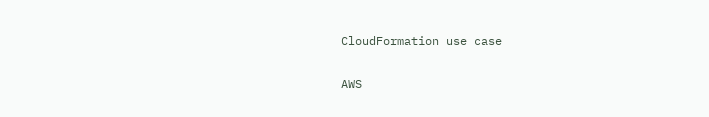CloudFormation use case

AWS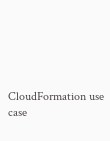CloudFormation use case